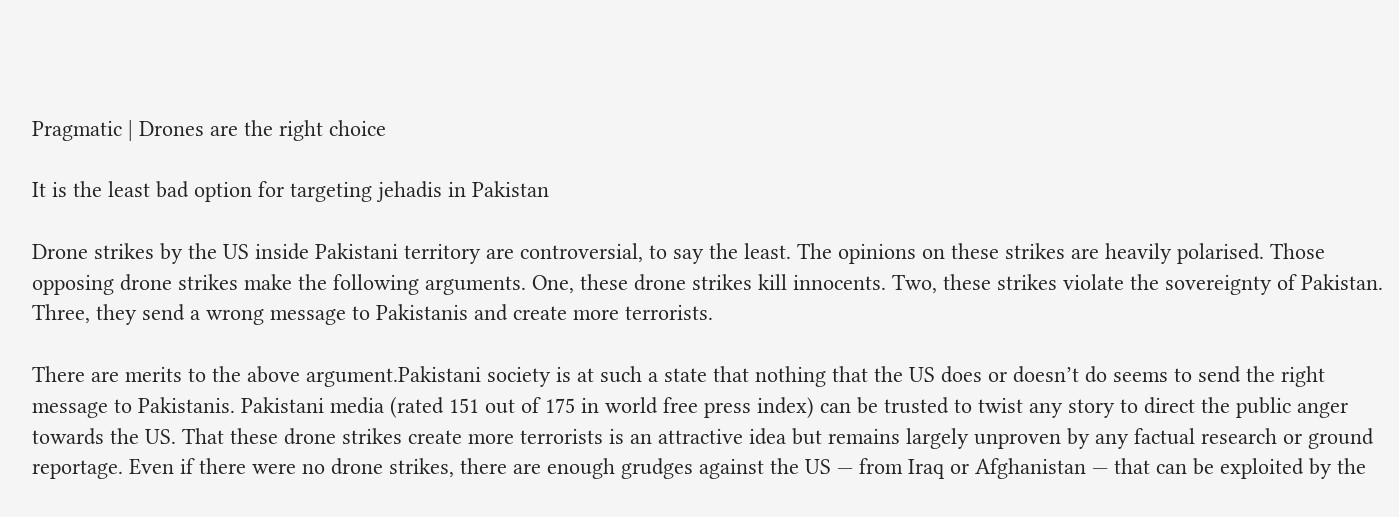Pragmatic | Drones are the right choice

It is the least bad option for targeting jehadis in Pakistan

Drone strikes by the US inside Pakistani territory are controversial, to say the least. The opinions on these strikes are heavily polarised. Those opposing drone strikes make the following arguments. One, these drone strikes kill innocents. Two, these strikes violate the sovereignty of Pakistan. Three, they send a wrong message to Pakistanis and create more terrorists.

There are merits to the above argument.Pakistani society is at such a state that nothing that the US does or doesn’t do seems to send the right message to Pakistanis. Pakistani media (rated 151 out of 175 in world free press index) can be trusted to twist any story to direct the public anger towards the US. That these drone strikes create more terrorists is an attractive idea but remains largely unproven by any factual research or ground reportage. Even if there were no drone strikes, there are enough grudges against the US — from Iraq or Afghanistan — that can be exploited by the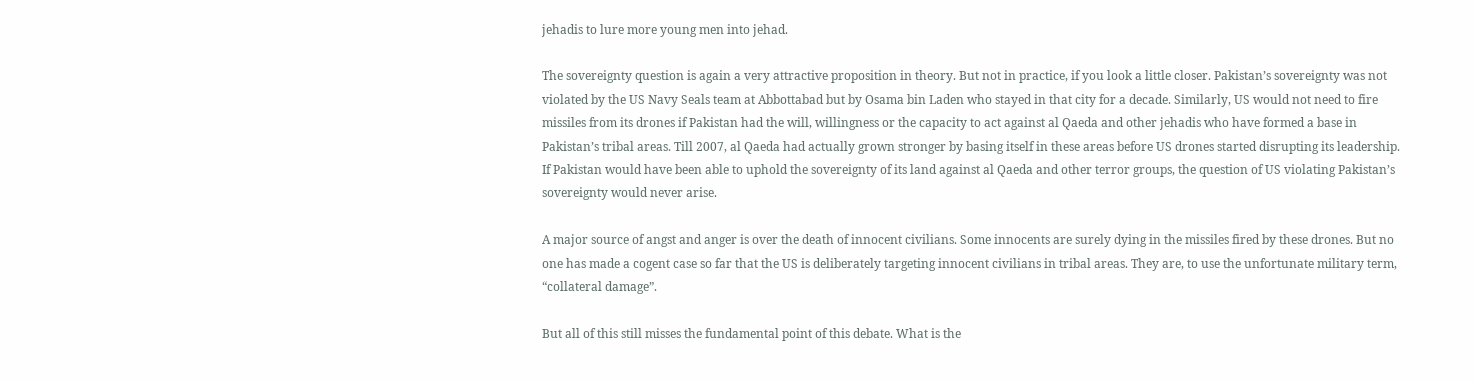jehadis to lure more young men into jehad.

The sovereignty question is again a very attractive proposition in theory. But not in practice, if you look a little closer. Pakistan’s sovereignty was not violated by the US Navy Seals team at Abbottabad but by Osama bin Laden who stayed in that city for a decade. Similarly, US would not need to fire missiles from its drones if Pakistan had the will, willingness or the capacity to act against al Qaeda and other jehadis who have formed a base in Pakistan’s tribal areas. Till 2007, al Qaeda had actually grown stronger by basing itself in these areas before US drones started disrupting its leadership. If Pakistan would have been able to uphold the sovereignty of its land against al Qaeda and other terror groups, the question of US violating Pakistan’s sovereignty would never arise.

A major source of angst and anger is over the death of innocent civilians. Some innocents are surely dying in the missiles fired by these drones. But no one has made a cogent case so far that the US is deliberately targeting innocent civilians in tribal areas. They are, to use the unfortunate military term, “collateral damage”.

But all of this still misses the fundamental point of this debate. What is the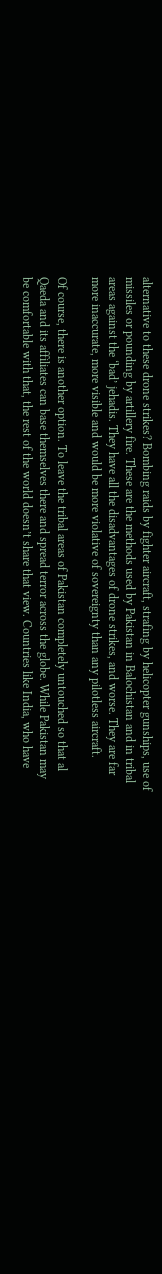alternative to these drone strikes? Bombing raids by fighter aircraft, strafing by helicopter gunships, use of missiles or pounding by artillery fire. These are the methods used by Pakistan in Balochistan and in tribal areas against the ‘bad’ jehadis. They have all the disadvantages of drone strikes, and worse. They are far more inaccurate, more visible and would be more violative of sovereignty than any pilotless aircraft.

Of course, there is another option. To leave the tribal areas of Pakistan completely untouched so that al Qaeda and its affiliates can base themselves there and spread terror across the globe. While Pakistan may be comfortable with that, the rest of the world doesn’t share that view. Countries like India, who have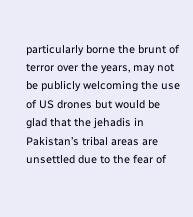particularly borne the brunt of terror over the years, may not be publicly welcoming the use of US drones but would be glad that the jehadis in Pakistan’s tribal areas are unsettled due to the fear of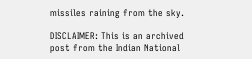missiles raining from the sky.

DISCLAIMER: This is an archived post from the Indian National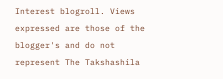Interest blogroll. Views expressed are those of the blogger's and do not represent The Takshashila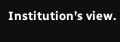Institution’s view.